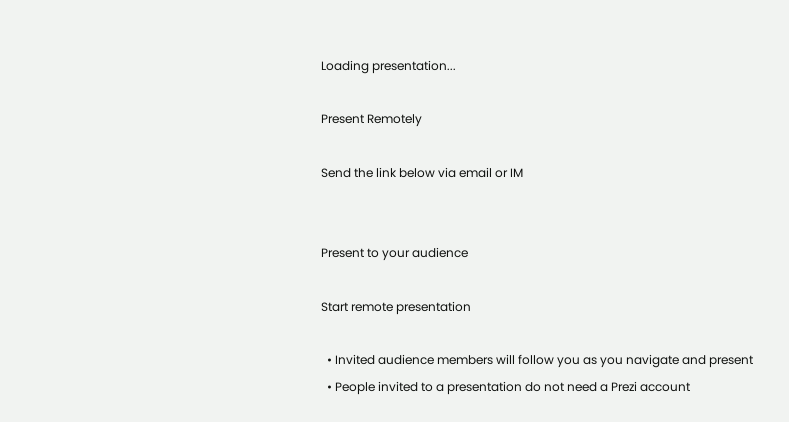Loading presentation...

Present Remotely

Send the link below via email or IM


Present to your audience

Start remote presentation

  • Invited audience members will follow you as you navigate and present
  • People invited to a presentation do not need a Prezi account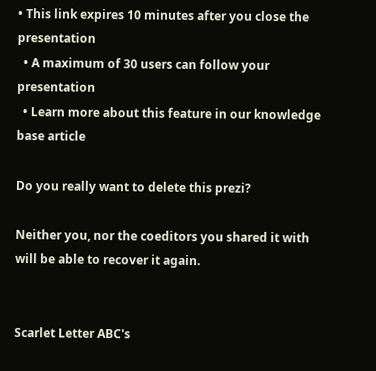• This link expires 10 minutes after you close the presentation
  • A maximum of 30 users can follow your presentation
  • Learn more about this feature in our knowledge base article

Do you really want to delete this prezi?

Neither you, nor the coeditors you shared it with will be able to recover it again.


Scarlet Letter ABC's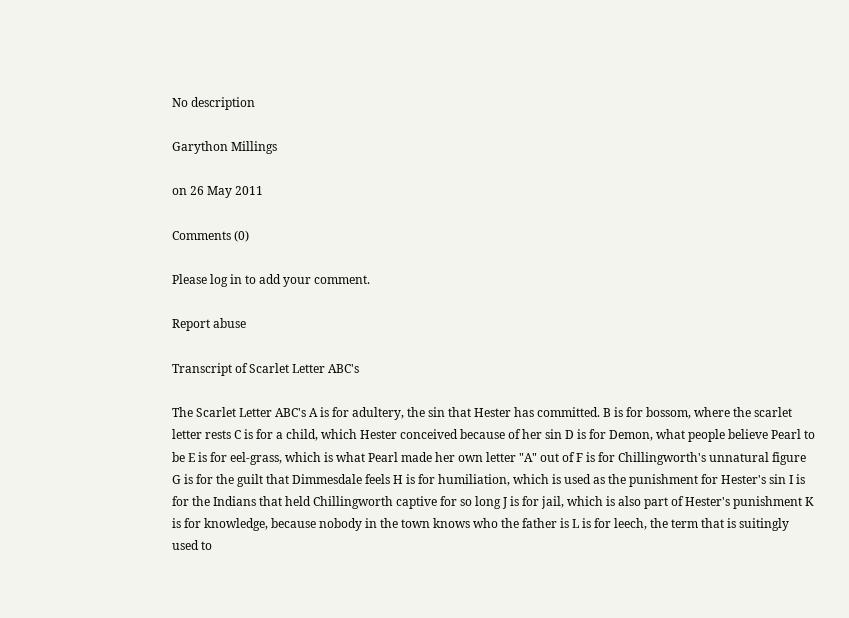No description

Garython Millings

on 26 May 2011

Comments (0)

Please log in to add your comment.

Report abuse

Transcript of Scarlet Letter ABC's

The Scarlet Letter ABC's A is for adultery, the sin that Hester has committed. B is for bossom, where the scarlet letter rests C is for a child, which Hester conceived because of her sin D is for Demon, what people believe Pearl to be E is for eel-grass, which is what Pearl made her own letter "A" out of F is for Chillingworth's unnatural figure G is for the guilt that Dimmesdale feels H is for humiliation, which is used as the punishment for Hester's sin I is for the Indians that held Chillingworth captive for so long J is for jail, which is also part of Hester's punishment K is for knowledge, because nobody in the town knows who the father is L is for leech, the term that is suitingly used to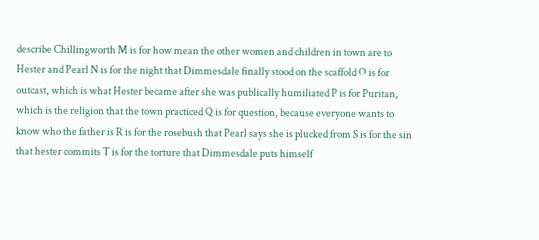describe Chillingworth M is for how mean the other women and children in town are to Hester and Pearl N is for the night that Dimmesdale finally stood on the scaffold O is for outcast, which is what Hester became after she was publically humiliated P is for Puritan, which is the religion that the town practiced Q is for question, because everyone wants to know who the father is R is for the rosebush that Pearl says she is plucked from S is for the sin that hester commits T is for the torture that Dimmesdale puts himself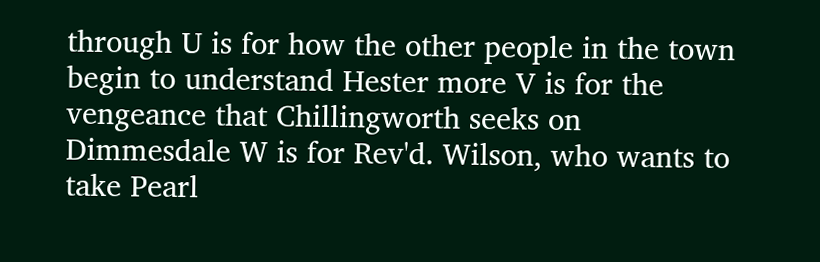through U is for how the other people in the town begin to understand Hester more V is for the vengeance that Chillingworth seeks on Dimmesdale W is for Rev'd. Wilson, who wants to take Pearl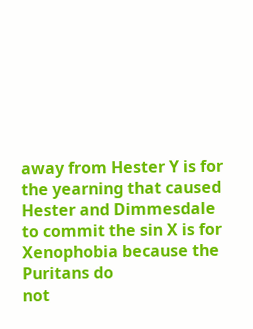away from Hester Y is for the yearning that caused Hester and Dimmesdale to commit the sin X is for Xenophobia because the Puritans do
not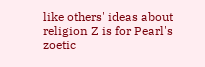like others' ideas about religion Z is for Pearl's zoetic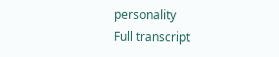personality
Full transcript